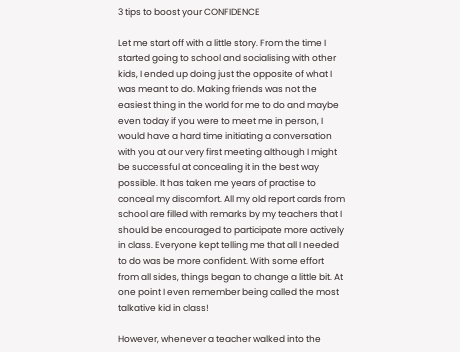3 tips to boost your CONFIDENCE

Let me start off with a little story. From the time I started going to school and socialising with other kids, I ended up doing just the opposite of what I was meant to do. Making friends was not the easiest thing in the world for me to do and maybe even today if you were to meet me in person, I would have a hard time initiating a conversation with you at our very first meeting although I might be successful at concealing it in the best way possible. It has taken me years of practise to conceal my discomfort. All my old report cards from school are filled with remarks by my teachers that I should be encouraged to participate more actively in class. Everyone kept telling me that all I needed to do was be more confident. With some effort from all sides, things began to change a little bit. At one point I even remember being called the most talkative kid in class!

However, whenever a teacher walked into the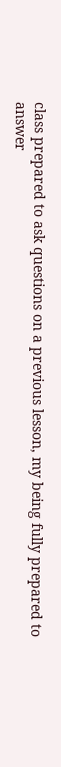class prepared to ask questions on a previous lesson, my being fully prepared to answer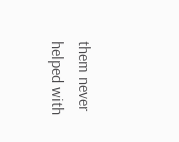them never helped with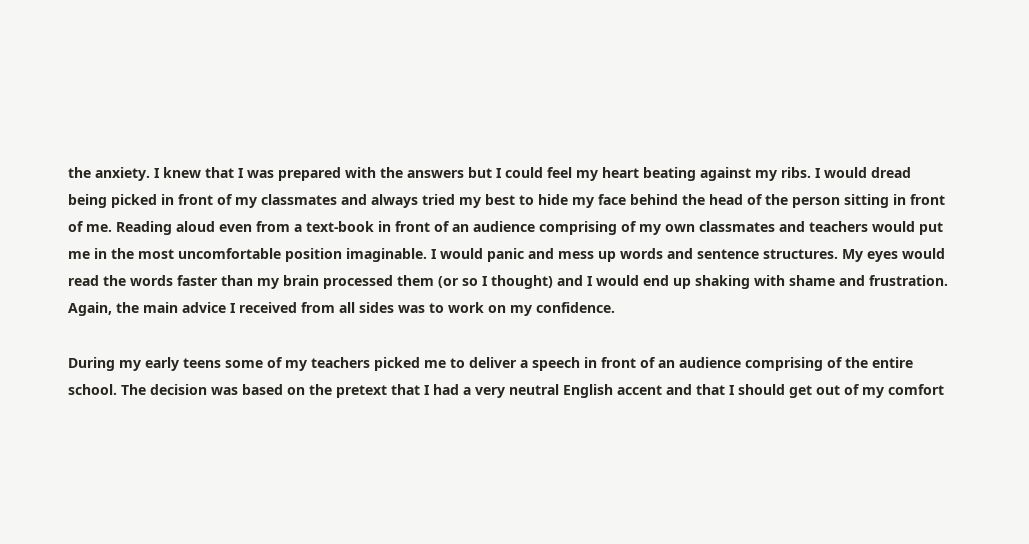the anxiety. I knew that I was prepared with the answers but I could feel my heart beating against my ribs. I would dread being picked in front of my classmates and always tried my best to hide my face behind the head of the person sitting in front of me. Reading aloud even from a text-book in front of an audience comprising of my own classmates and teachers would put me in the most uncomfortable position imaginable. I would panic and mess up words and sentence structures. My eyes would read the words faster than my brain processed them (or so I thought) and I would end up shaking with shame and frustration. Again, the main advice I received from all sides was to work on my confidence.

During my early teens some of my teachers picked me to deliver a speech in front of an audience comprising of the entire school. The decision was based on the pretext that I had a very neutral English accent and that I should get out of my comfort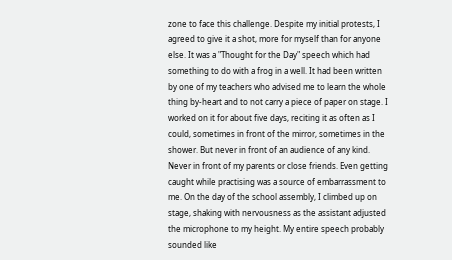zone to face this challenge. Despite my initial protests, I agreed to give it a shot, more for myself than for anyone else. It was a "Thought for the Day" speech which had something to do with a frog in a well. It had been written by one of my teachers who advised me to learn the whole thing by-heart and to not carry a piece of paper on stage. I worked on it for about five days, reciting it as often as I could, sometimes in front of the mirror, sometimes in the shower. But never in front of an audience of any kind. Never in front of my parents or close friends. Even getting caught while practising was a source of embarrassment to me. On the day of the school assembly, I climbed up on stage, shaking with nervousness as the assistant adjusted the microphone to my height. My entire speech probably sounded like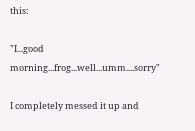this:

"I...good morning...frog...well...umm....sorry"

I completely messed it up and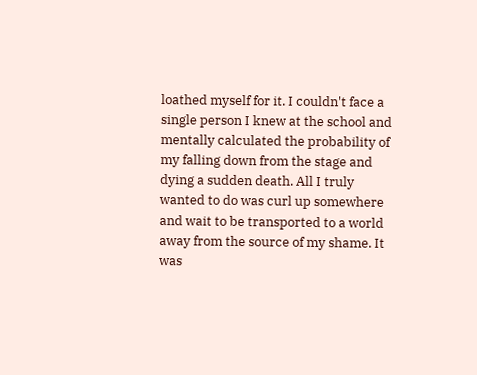loathed myself for it. I couldn't face a single person I knew at the school and mentally calculated the probability of my falling down from the stage and dying a sudden death. All I truly wanted to do was curl up somewhere and wait to be transported to a world away from the source of my shame. It was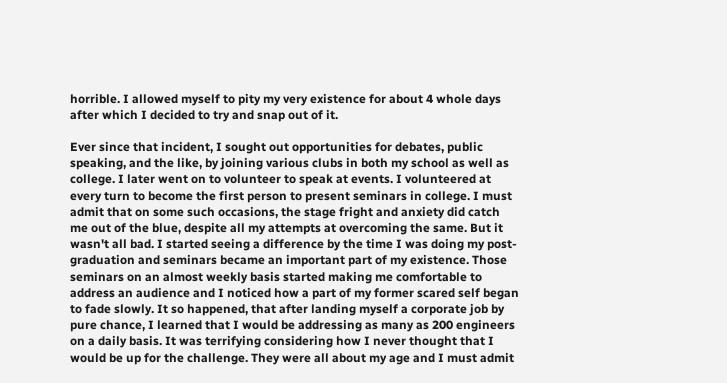horrible. I allowed myself to pity my very existence for about 4 whole days after which I decided to try and snap out of it.

Ever since that incident, I sought out opportunities for debates, public speaking, and the like, by joining various clubs in both my school as well as college. I later went on to volunteer to speak at events. I volunteered at every turn to become the first person to present seminars in college. I must admit that on some such occasions, the stage fright and anxiety did catch me out of the blue, despite all my attempts at overcoming the same. But it wasn't all bad. I started seeing a difference by the time I was doing my post-graduation and seminars became an important part of my existence. Those seminars on an almost weekly basis started making me comfortable to address an audience and I noticed how a part of my former scared self began to fade slowly. It so happened, that after landing myself a corporate job by pure chance, I learned that I would be addressing as many as 200 engineers on a daily basis. It was terrifying considering how I never thought that I would be up for the challenge. They were all about my age and I must admit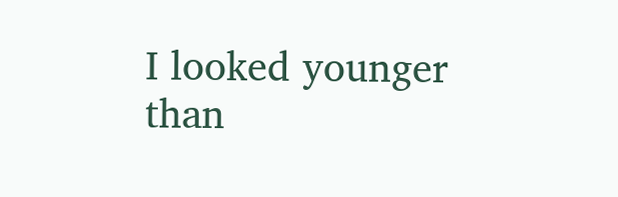I looked younger than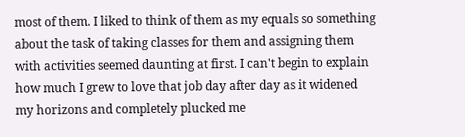most of them. I liked to think of them as my equals so something about the task of taking classes for them and assigning them with activities seemed daunting at first. I can't begin to explain how much I grew to love that job day after day as it widened my horizons and completely plucked me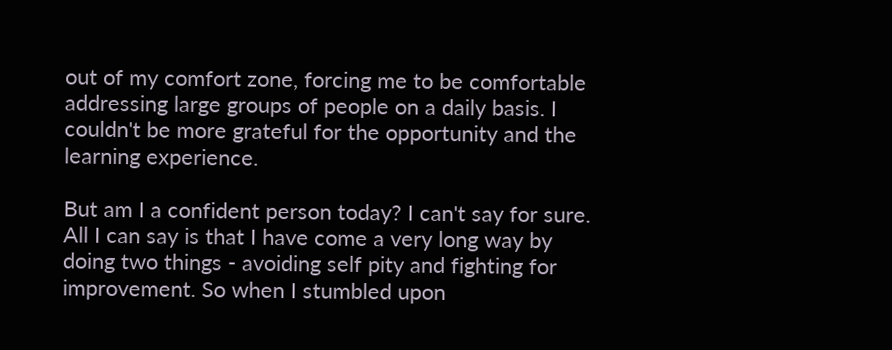out of my comfort zone, forcing me to be comfortable addressing large groups of people on a daily basis. I couldn't be more grateful for the opportunity and the learning experience.

But am I a confident person today? I can't say for sure. All I can say is that I have come a very long way by doing two things - avoiding self pity and fighting for improvement. So when I stumbled upon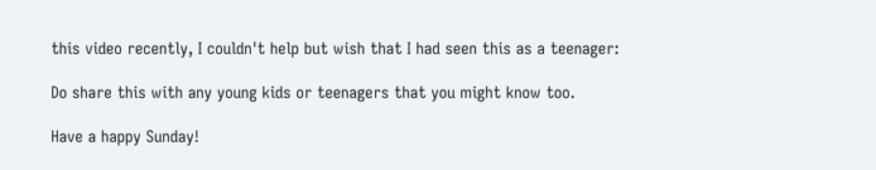this video recently, I couldn't help but wish that I had seen this as a teenager:

Do share this with any young kids or teenagers that you might know too.

Have a happy Sunday!